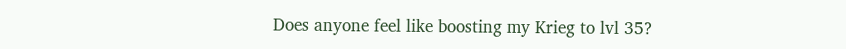Does anyone feel like boosting my Krieg to lvl 35?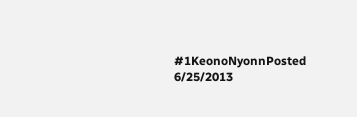#1KeonoNyonnPosted 6/25/2013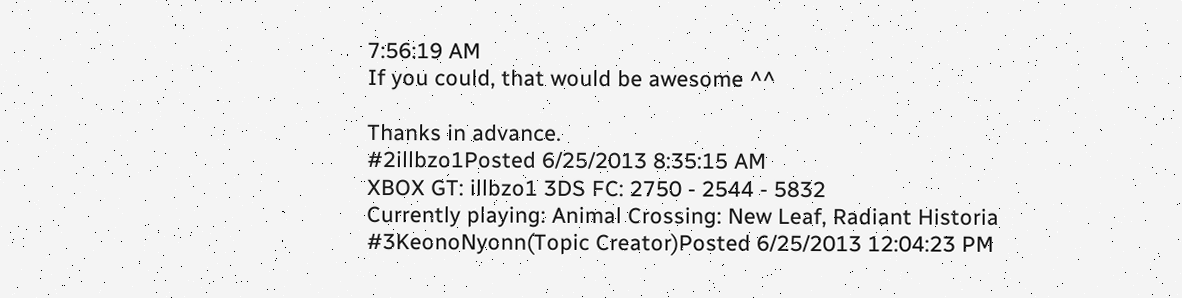7:56:19 AM
If you could, that would be awesome ^^

Thanks in advance.
#2illbzo1Posted 6/25/2013 8:35:15 AM
XBOX GT: illbzo1 3DS FC: 2750 - 2544 - 5832
Currently playing: Animal Crossing: New Leaf, Radiant Historia
#3KeonoNyonn(Topic Creator)Posted 6/25/2013 12:04:23 PM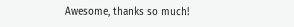Awesome, thanks so much!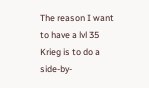The reason I want to have a lvl 35 Krieg is to do a side-by-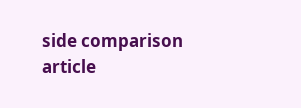side comparison article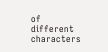of different characters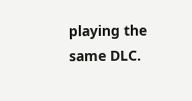playing the same DLC.